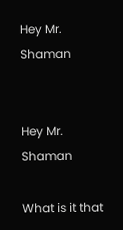Hey Mr. Shaman


Hey Mr. Shaman

What is it that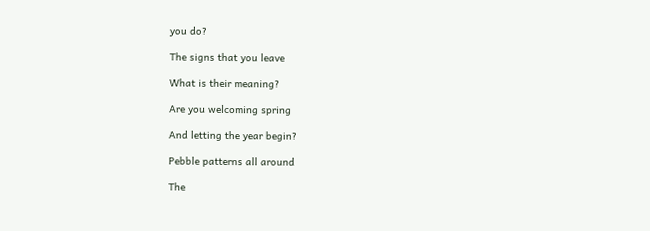you do?

The signs that you leave

What is their meaning?

Are you welcoming spring

And letting the year begin?

Pebble patterns all around

The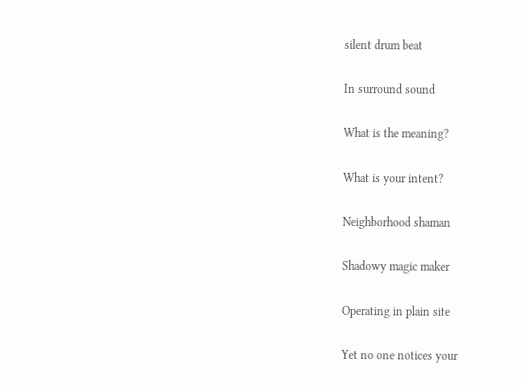silent drum beat

In surround sound

What is the meaning?

What is your intent?

Neighborhood shaman

Shadowy magic maker

Operating in plain site

Yet no one notices your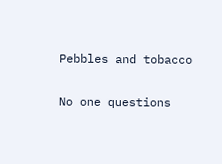Pebbles and tobacco

No one questions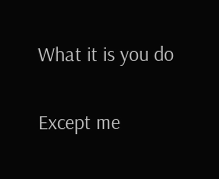What it is you do

Except me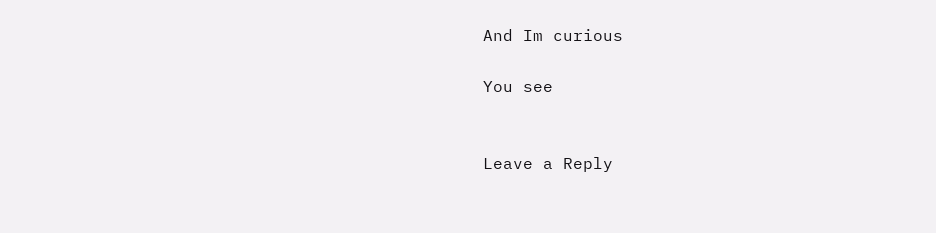And Im curious

You see


Leave a Reply